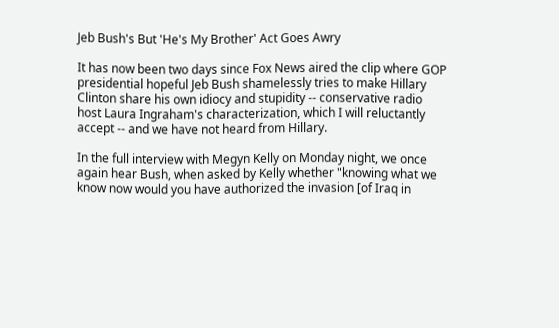Jeb Bush's But 'He's My Brother' Act Goes Awry

It has now been two days since Fox News aired the clip where GOP presidential hopeful Jeb Bush shamelessly tries to make Hillary Clinton share his own idiocy and stupidity -- conservative radio host Laura Ingraham's characterization, which I will reluctantly accept -- and we have not heard from Hillary.

In the full interview with Megyn Kelly on Monday night, we once again hear Bush, when asked by Kelly whether "knowing what we know now would you have authorized the invasion [of Iraq in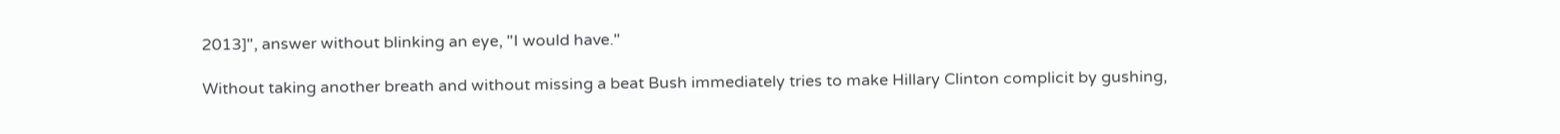2013]", answer without blinking an eye, "I would have."

Without taking another breath and without missing a beat Bush immediately tries to make Hillary Clinton complicit by gushing,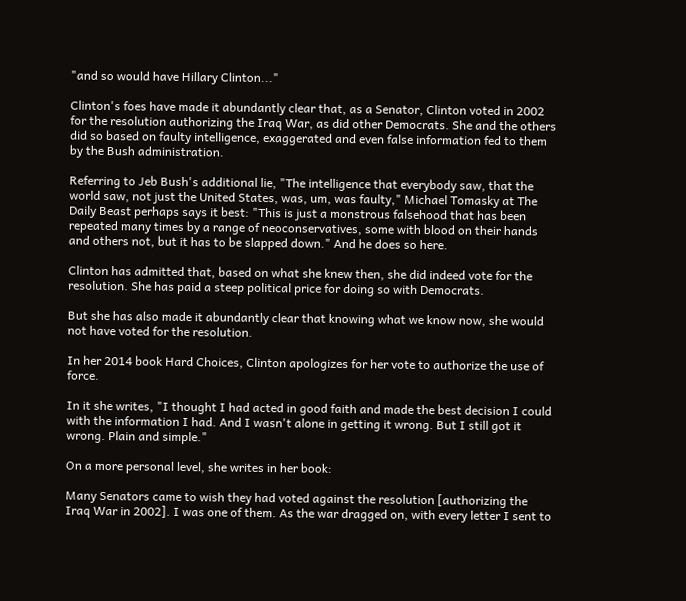"and so would have Hillary Clinton..."

Clinton's foes have made it abundantly clear that, as a Senator, Clinton voted in 2002 for the resolution authorizing the Iraq War, as did other Democrats. She and the others did so based on faulty intelligence, exaggerated and even false information fed to them by the Bush administration.

Referring to Jeb Bush's additional lie, "The intelligence that everybody saw, that the world saw, not just the United States, was, um, was faulty," Michael Tomasky at The Daily Beast perhaps says it best: "This is just a monstrous falsehood that has been repeated many times by a range of neoconservatives, some with blood on their hands and others not, but it has to be slapped down." And he does so here.

Clinton has admitted that, based on what she knew then, she did indeed vote for the resolution. She has paid a steep political price for doing so with Democrats.

But she has also made it abundantly clear that knowing what we know now, she would not have voted for the resolution.

In her 2014 book Hard Choices, Clinton apologizes for her vote to authorize the use of force.

In it she writes, "I thought I had acted in good faith and made the best decision I could with the information I had. And I wasn't alone in getting it wrong. But I still got it wrong. Plain and simple."

On a more personal level, she writes in her book:

Many Senators came to wish they had voted against the resolution [authorizing the Iraq War in 2002]. I was one of them. As the war dragged on, with every letter I sent to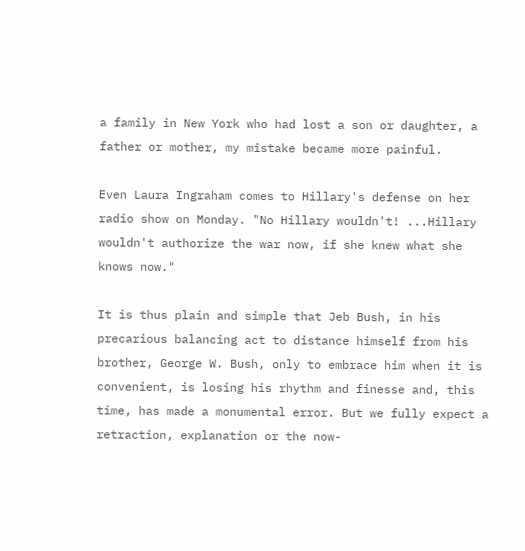a family in New York who had lost a son or daughter, a father or mother, my mistake became more painful.

Even Laura Ingraham comes to Hillary's defense on her radio show on Monday. "No Hillary wouldn't! ...Hillary wouldn't authorize the war now, if she knew what she knows now."

It is thus plain and simple that Jeb Bush, in his precarious balancing act to distance himself from his brother, George W. Bush, only to embrace him when it is convenient, is losing his rhythm and finesse and, this time, has made a monumental error. But we fully expect a retraction, explanation or the now-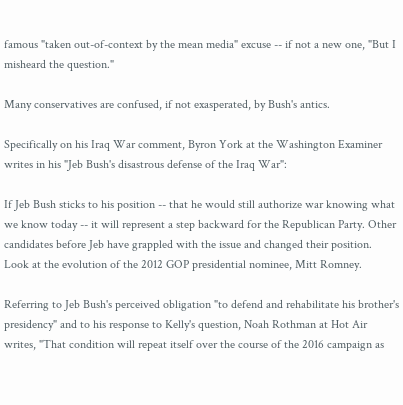famous "taken out-of-context by the mean media" excuse -- if not a new one, "But I misheard the question."

Many conservatives are confused, if not exasperated, by Bush's antics.

Specifically on his Iraq War comment, Byron York at the Washington Examiner writes in his "Jeb Bush's disastrous defense of the Iraq War":

If Jeb Bush sticks to his position -- that he would still authorize war knowing what we know today -- it will represent a step backward for the Republican Party. Other candidates before Jeb have grappled with the issue and changed their position. Look at the evolution of the 2012 GOP presidential nominee, Mitt Romney.

Referring to Jeb Bush's perceived obligation "to defend and rehabilitate his brother's presidency" and to his response to Kelly's question, Noah Rothman at Hot Air writes, "That condition will repeat itself over the course of the 2016 campaign as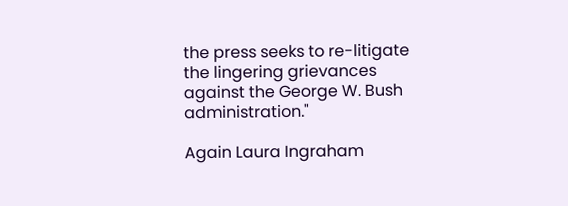the press seeks to re-litigate the lingering grievances against the George W. Bush administration."

Again Laura Ingraham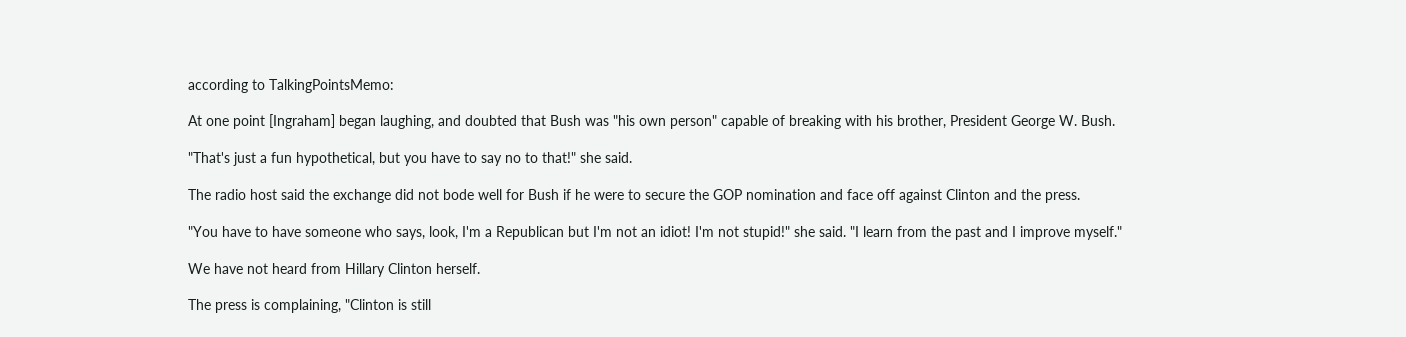according to TalkingPointsMemo:

At one point [Ingraham] began laughing, and doubted that Bush was "his own person" capable of breaking with his brother, President George W. Bush.

"That's just a fun hypothetical, but you have to say no to that!" she said.

The radio host said the exchange did not bode well for Bush if he were to secure the GOP nomination and face off against Clinton and the press.

"You have to have someone who says, look, I'm a Republican but I'm not an idiot! I'm not stupid!" she said. "I learn from the past and I improve myself."

We have not heard from Hillary Clinton herself.

The press is complaining, "Clinton is still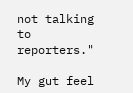not talking to reporters."

My gut feel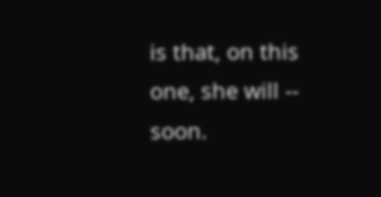is that, on this one, she will -- soon.